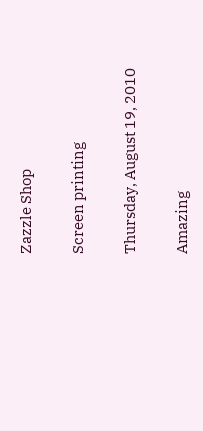Zazzle Shop

Screen printing

Thursday, August 19, 2010

Amazing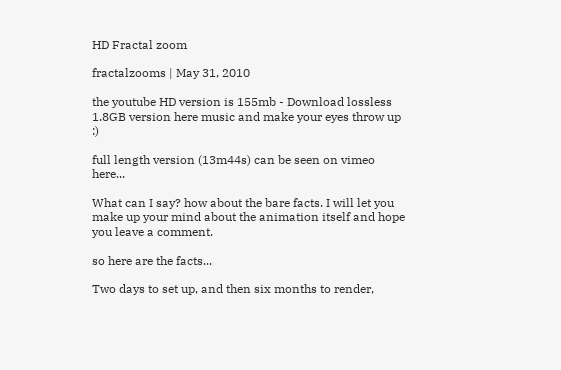HD Fractal zoom

fractalzooms | May 31, 2010

the youtube HD version is 155mb - Download lossless 1.8GB version here music and make your eyes throw up :)

full length version (13m44s) can be seen on vimeo here...

What can I say? how about the bare facts. I will let you make up your mind about the animation itself and hope you leave a comment.

so here are the facts...

Two days to set up, and then six months to render,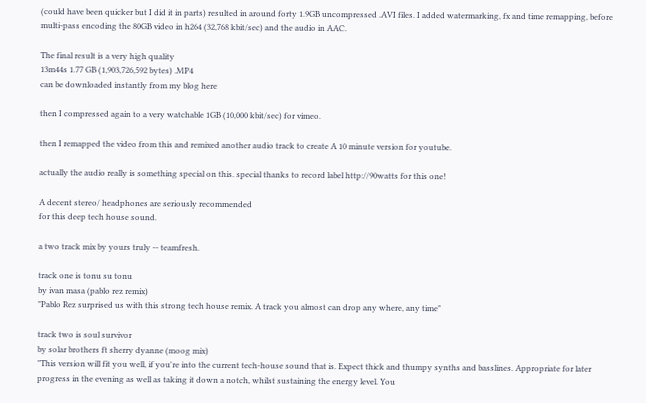(could have been quicker but I did it in parts) resulted in around forty 1.9GB uncompressed .AVI files. I added watermarking, fx and time remapping, before multi-pass encoding the 80GB video in h264 (32,768 kbit/sec) and the audio in AAC.

The final result is a very high quality
13m44s 1.77 GB (1,903,726,592 bytes) .MP4
can be downloaded instantly from my blog here

then I compressed again to a very watchable 1GB (10,000 kbit/sec) for vimeo.

then I remapped the video from this and remixed another audio track to create A 10 minute version for youtube.

actually the audio really is something special on this. special thanks to record label http://90watts for this one!

A decent stereo/ headphones are seriously recommended
for this deep tech house sound.

a two track mix by yours truly -- teamfresh.

track one is tonu su tonu
by ivan masa (pablo rez remix)
"Pablo Rez surprised us with this strong tech house remix. A track you almost can drop any where, any time"

track two is soul survivor
by solar brothers ft sherry dyanne (moog mix)
"This version will fit you well, if you're into the current tech-house sound that is. Expect thick and thumpy synths and basslines. Appropriate for later progress in the evening as well as taking it down a notch, whilst sustaining the energy level. You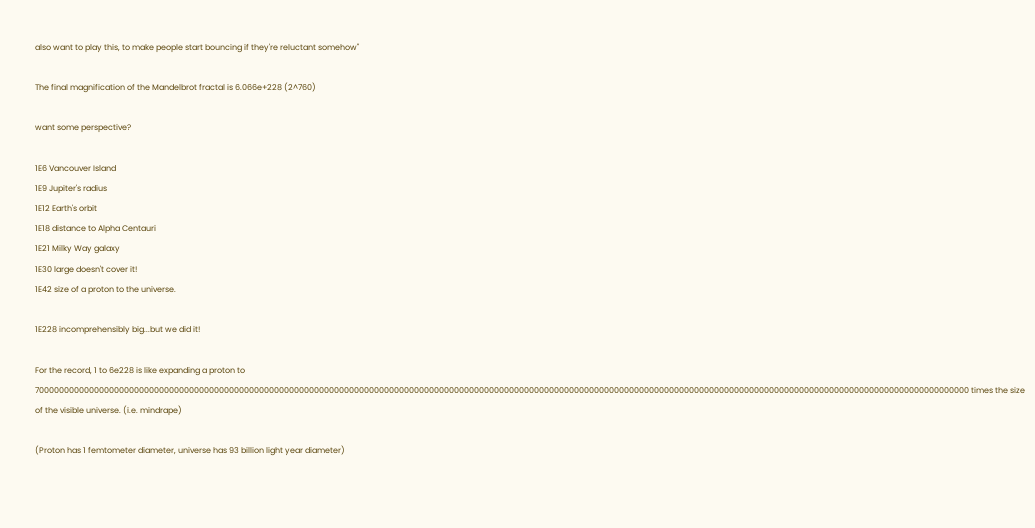also want to play this, to make people start bouncing if they're reluctant somehow"

The final magnification of the Mandelbrot fractal is 6.066e+228 (2^760)

want some perspective?

1E6 Vancouver Island
1E9 Jupiter's radius
1E12 Earth's orbit
1E18 distance to Alpha Centauri
1E21 Milky Way galaxy
1E30 large doesn't cover it!
1E42 size of a proton to the universe.

1E228 incomprehensibly big...but we did it!

For the record, 1 to 6e228 is like expanding a proton to 7000000000000000000000000000000000000000000000000000000000000000000000000000000000000000000000000000000000000000000000000000000000000000000000000000000000000000000000000000000000000000000 times the size of the visible universe. (i.e. mindrape)

(Proton has 1 femtometer diameter, universe has 93 billion light year diameter)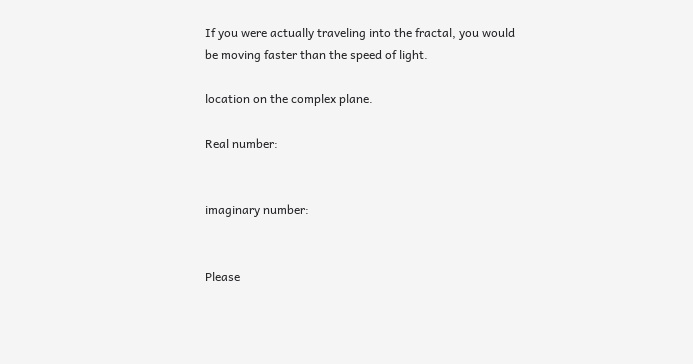If you were actually traveling into the fractal, you would be moving faster than the speed of light.

location on the complex plane.

Real number:


imaginary number:


Please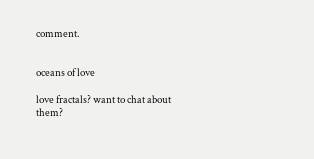comment.


oceans of love

love fractals? want to chat about them?